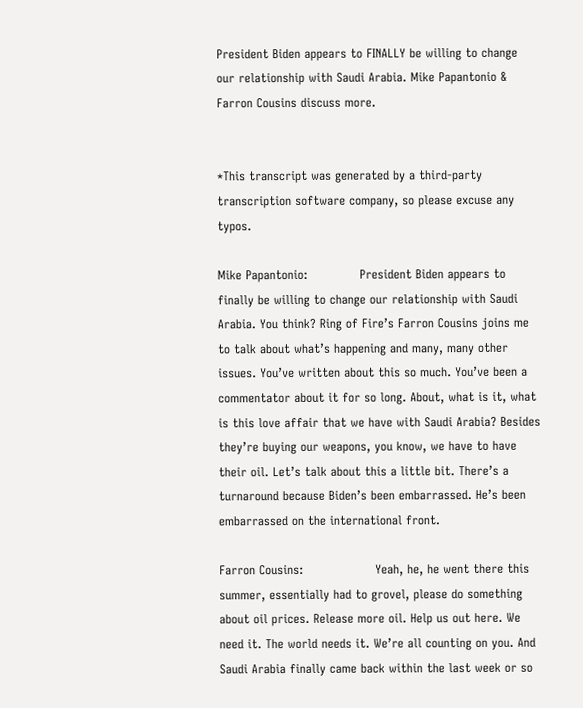President Biden appears to FINALLY be willing to change our relationship with Saudi Arabia. Mike Papantonio & Farron Cousins discuss more.


*This transcript was generated by a third-party transcription software company, so please excuse any typos.

Mike Papantonio:             President Biden appears to finally be willing to change our relationship with Saudi Arabia. You think? Ring of Fire’s Farron Cousins joins me to talk about what’s happening and many, many other issues. You’ve written about this so much. You’ve been a commentator about it for so long. About, what is it, what is this love affair that we have with Saudi Arabia? Besides they’re buying our weapons, you know, we have to have their oil. Let’s talk about this a little bit. There’s a turnaround because Biden’s been embarrassed. He’s been embarrassed on the international front.

Farron Cousins:                  Yeah, he, he went there this summer, essentially had to grovel, please do something about oil prices. Release more oil. Help us out here. We need it. The world needs it. We’re all counting on you. And Saudi Arabia finally came back within the last week or so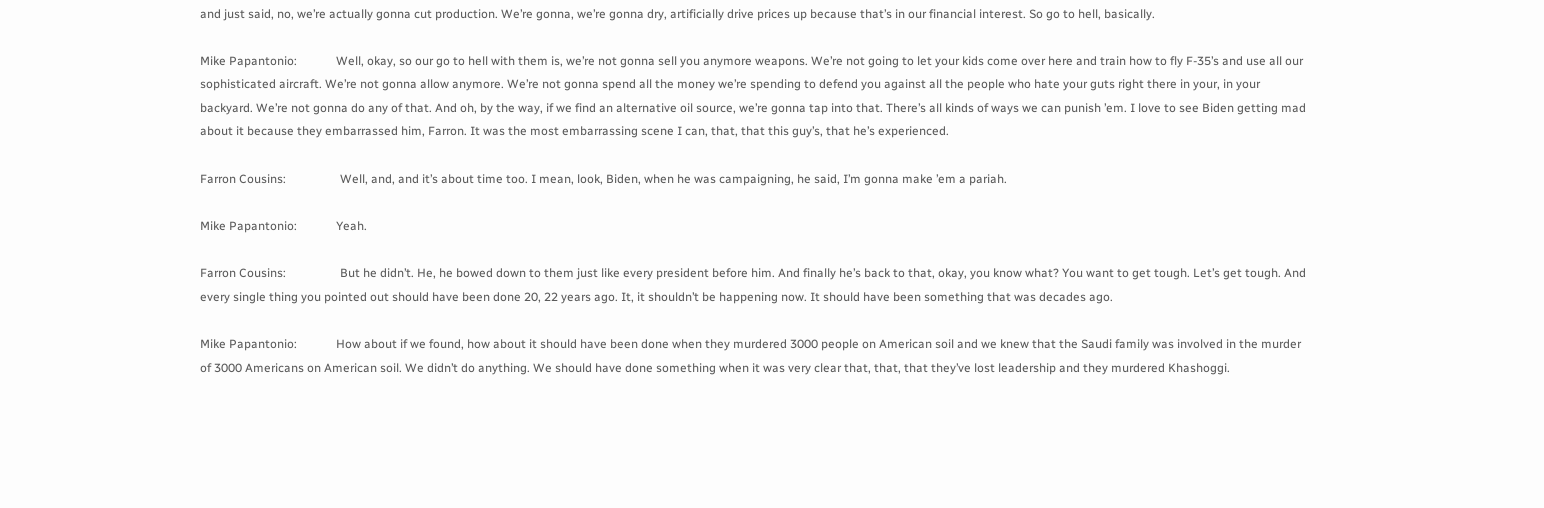and just said, no, we’re actually gonna cut production. We’re gonna, we’re gonna dry, artificially drive prices up because that’s in our financial interest. So go to hell, basically.

Mike Papantonio:             Well, okay, so our go to hell with them is, we’re not gonna sell you anymore weapons. We’re not going to let your kids come over here and train how to fly F-35’s and use all our sophisticated aircraft. We’re not gonna allow anymore. We’re not gonna spend all the money we’re spending to defend you against all the people who hate your guts right there in your, in your backyard. We’re not gonna do any of that. And oh, by the way, if we find an alternative oil source, we’re gonna tap into that. There’s all kinds of ways we can punish ’em. I love to see Biden getting mad about it because they embarrassed him, Farron. It was the most embarrassing scene I can, that, that this guy’s, that he’s experienced.

Farron Cousins:                  Well, and, and it’s about time too. I mean, look, Biden, when he was campaigning, he said, I’m gonna make ’em a pariah.

Mike Papantonio:             Yeah.

Farron Cousins:                  But he didn’t. He, he bowed down to them just like every president before him. And finally he’s back to that, okay, you know what? You want to get tough. Let’s get tough. And every single thing you pointed out should have been done 20, 22 years ago. It, it shouldn’t be happening now. It should have been something that was decades ago.

Mike Papantonio:             How about if we found, how about it should have been done when they murdered 3000 people on American soil and we knew that the Saudi family was involved in the murder of 3000 Americans on American soil. We didn’t do anything. We should have done something when it was very clear that, that, that they’ve lost leadership and they murdered Khashoggi.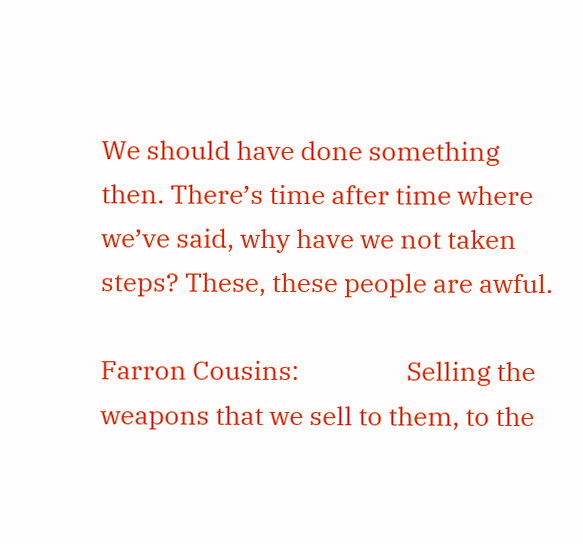We should have done something then. There’s time after time where we’ve said, why have we not taken steps? These, these people are awful.

Farron Cousins:                  Selling the weapons that we sell to them, to the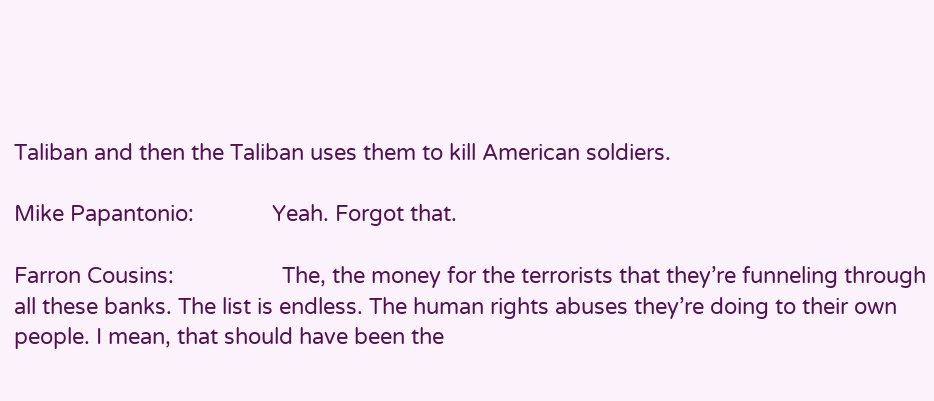Taliban and then the Taliban uses them to kill American soldiers.

Mike Papantonio:             Yeah. Forgot that.

Farron Cousins:                  The, the money for the terrorists that they’re funneling through all these banks. The list is endless. The human rights abuses they’re doing to their own people. I mean, that should have been the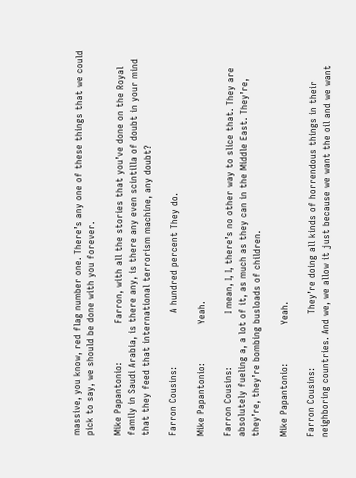massive, you know, red flag number one. There’s any one of these things that we could pick to say, we should be done with you forever.

Mike Papantonio:             Farron, with all the stories that you’ve done on the Royal family in Saudi Arabia, is there any, is there any even scintilla of doubt in your mind that they feed that international terrorism machine, any doubt?

Farron Cousins:                  A hundred percent They do.

Mike Papantonio:             Yeah.

Farron Cousins:                  I mean, I, I, there’s no other way to slice that. They are absolutely fueling a, a lot of it, as much as they can in the Middle East. They’re, they’re, they’re bombing busloads of children.

Mike Papantonio:             Yeah.

Farron Cousins:                  They’re doing all kinds of horrendous things in their neighboring countries. And we, we allow it just because we want the oil and we want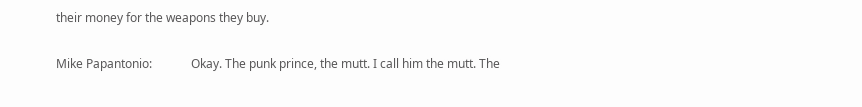their money for the weapons they buy.

Mike Papantonio:             Okay. The punk prince, the mutt. I call him the mutt. The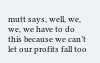mutt says, well, we, we, we have to do this because we can’t let our profits fall too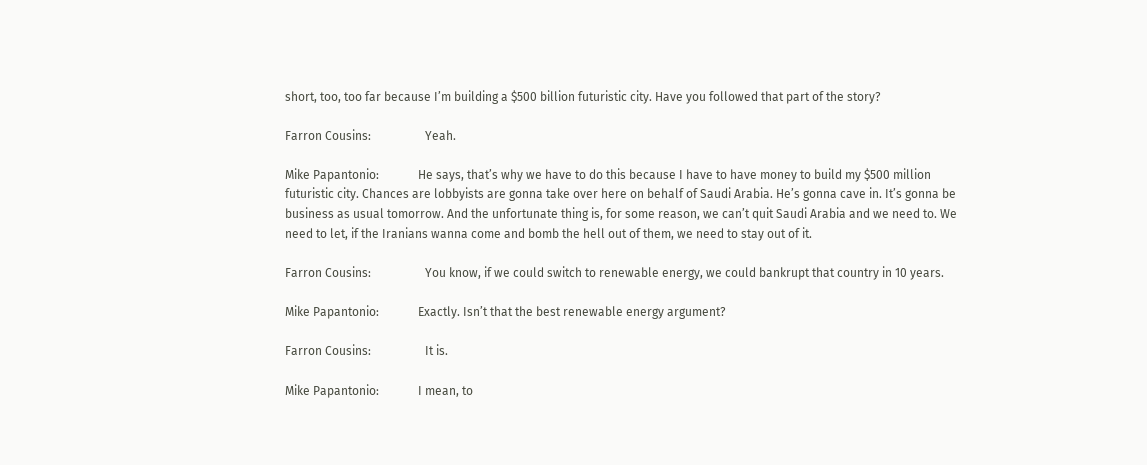short, too, too far because I’m building a $500 billion futuristic city. Have you followed that part of the story?

Farron Cousins:                  Yeah.

Mike Papantonio:             He says, that’s why we have to do this because I have to have money to build my $500 million futuristic city. Chances are lobbyists are gonna take over here on behalf of Saudi Arabia. He’s gonna cave in. It’s gonna be business as usual tomorrow. And the unfortunate thing is, for some reason, we can’t quit Saudi Arabia and we need to. We need to let, if the Iranians wanna come and bomb the hell out of them, we need to stay out of it.

Farron Cousins:                  You know, if we could switch to renewable energy, we could bankrupt that country in 10 years.

Mike Papantonio:             Exactly. Isn’t that the best renewable energy argument?

Farron Cousins:                  It is.

Mike Papantonio:             I mean, to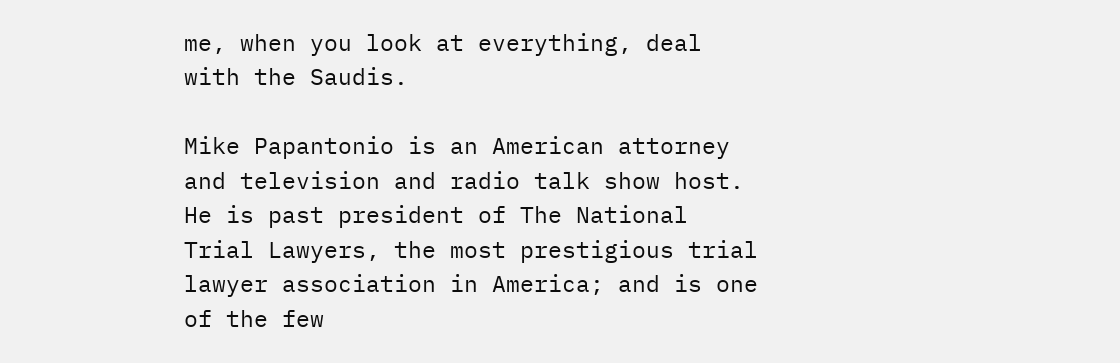me, when you look at everything, deal with the Saudis.

Mike Papantonio is an American attorney and television and radio talk show host. He is past president of The National Trial Lawyers, the most prestigious trial lawyer association in America; and is one of the few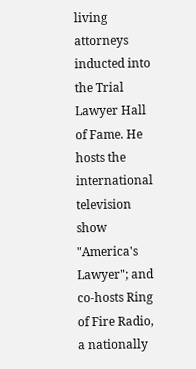living attorneys inducted into the Trial Lawyer Hall of Fame. He hosts the international television show "America's Lawyer"; and co-hosts Ring of Fire Radio, a nationally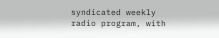syndicated weekly radio program, with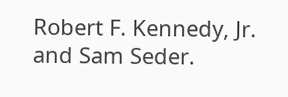Robert F. Kennedy, Jr. and Sam Seder.